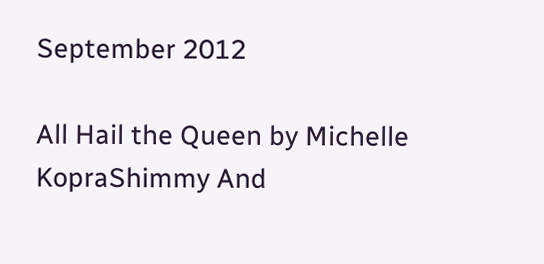September 2012

All Hail the Queen by Michelle KopraShimmy And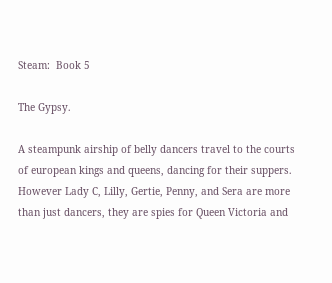Steam:  Book 5

The Gypsy.

A steampunk airship of belly dancers travel to the courts of european kings and queens, dancing for their suppers. However Lady C, Lilly, Gertie, Penny, and Sera are more than just dancers, they are spies for Queen Victoria and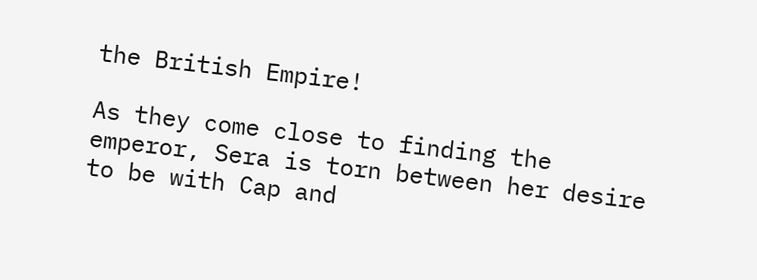the British Empire!

As they come close to finding the emperor, Sera is torn between her desire to be with Cap and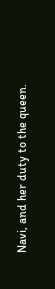Navi, and her duty to the queen.